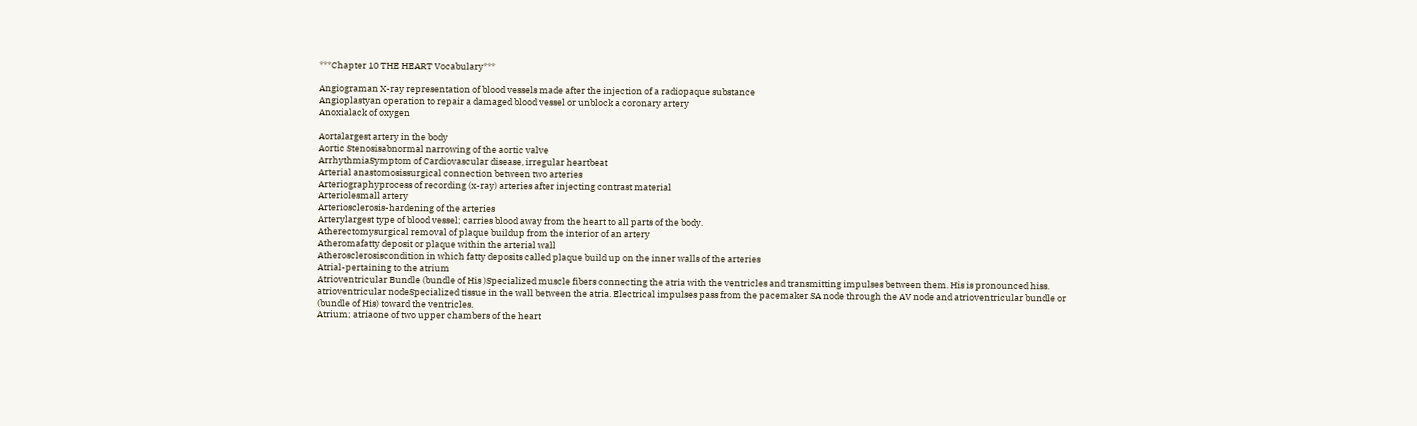***Chapter 10 THE HEART Vocabulary***

Angiograman X-ray representation of blood vessels made after the injection of a radiopaque substance
Angioplastyan operation to repair a damaged blood vessel or unblock a coronary artery
Anoxialack of oxygen

Aortalargest artery in the body
Aortic Stenosisabnormal narrowing of the aortic valve
ArrhythmiaSymptom of Cardiovascular disease, irregular heartbeat
Arterial anastomosissurgical connection between two arteries
Arteriographyprocess of recording (x-ray) arteries after injecting contrast material
Arteriolesmall artery
Arteriosclerosis-hardening of the arteries
Arterylargest type of blood vessel; carries blood away from the heart to all parts of the body.
Atherectomysurgical removal of plaque buildup from the interior of an artery
Atheromafatty deposit or plaque within the arterial wall
Atherosclerosiscondition in which fatty deposits called plaque build up on the inner walls of the arteries
Atrial-pertaining to the atrium
Atrioventricular Bundle (bundle of His )Specialized muscle fibers connecting the atria with the ventricles and transmitting impulses between them. His is pronounced hiss.
atrioventricular nodeSpecialized tissue in the wall between the atria. Electrical impulses pass from the pacemaker SA node through the AV node and atrioventricular bundle or (bundle of His) toward the ventricles.
Atrium; atriaone of two upper chambers of the heart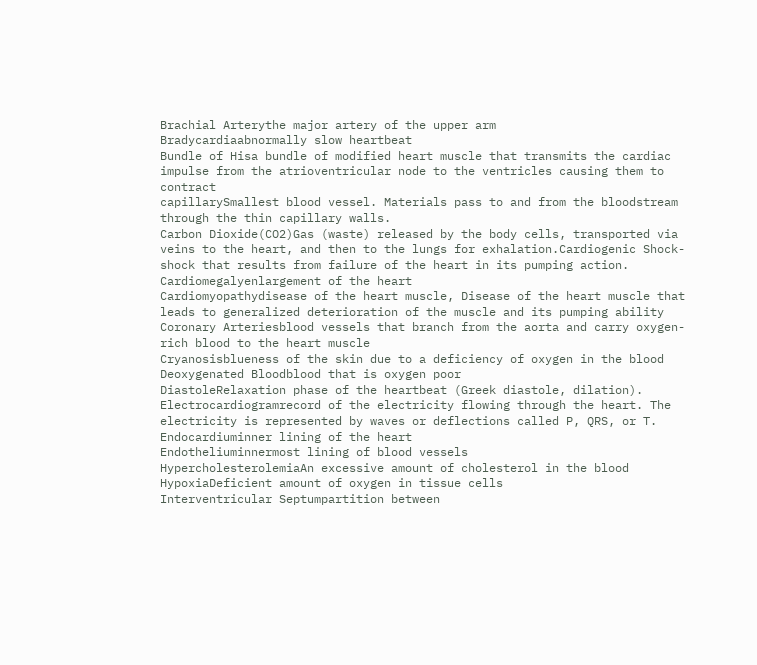Brachial Arterythe major artery of the upper arm
Bradycardiaabnormally slow heartbeat
Bundle of Hisa bundle of modified heart muscle that transmits the cardiac impulse from the atrioventricular node to the ventricles causing them to contract
capillarySmallest blood vessel. Materials pass to and from the bloodstream through the thin capillary walls.
Carbon Dioxide(CO2)Gas (waste) released by the body cells, transported via veins to the heart, and then to the lungs for exhalation.Cardiogenic Shock-shock that results from failure of the heart in its pumping action.
Cardiomegalyenlargement of the heart
Cardiomyopathydisease of the heart muscle, Disease of the heart muscle that leads to generalized deterioration of the muscle and its pumping ability
Coronary Arteriesblood vessels that branch from the aorta and carry oxygen-rich blood to the heart muscle
Cryanosisblueness of the skin due to a deficiency of oxygen in the blood
Deoxygenated Bloodblood that is oxygen poor
DiastoleRelaxation phase of the heartbeat (Greek diastole, dilation).
Electrocardiogramrecord of the electricity flowing through the heart. The electricity is represented by waves or deflections called P, QRS, or T.
Endocardiuminner lining of the heart
Endotheliuminnermost lining of blood vessels
HypercholesterolemiaAn excessive amount of cholesterol in the blood
HypoxiaDeficient amount of oxygen in tissue cells
Interventricular Septumpartition between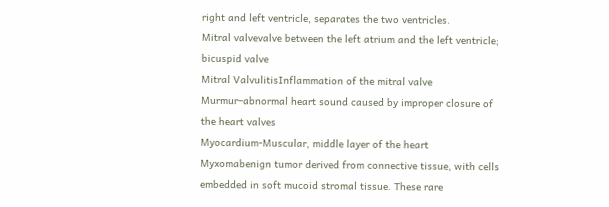right and left ventricle, separates the two ventricles.
Mitral valvevalve between the left atrium and the left ventricle; bicuspid valve
Mitral ValvulitisInflammation of the mitral valve
Murmur–abnormal heart sound caused by improper closure of the heart valves
Myocardium-Muscular, middle layer of the heart
Myxomabenign tumor derived from connective tissue, with cells embedded in soft mucoid stromal tissue. These rare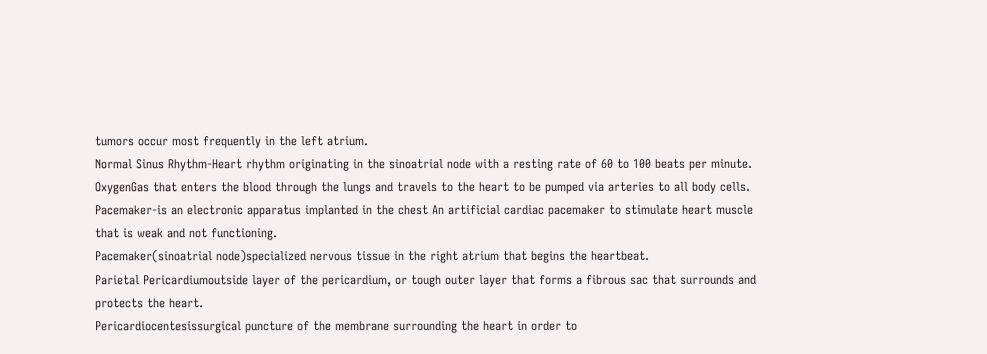tumors occur most frequently in the left atrium.
Normal Sinus Rhythm-Heart rhythm originating in the sinoatrial node with a resting rate of 60 to 100 beats per minute.
OxygenGas that enters the blood through the lungs and travels to the heart to be pumped via arteries to all body cells.
Pacemaker-is an electronic apparatus implanted in the chest An artificial cardiac pacemaker to stimulate heart muscle that is weak and not functioning.
Pacemaker(sinoatrial node)specialized nervous tissue in the right atrium that begins the heartbeat.
Parietal Pericardiumoutside layer of the pericardium, or tough outer layer that forms a fibrous sac that surrounds and protects the heart.
Pericardiocentesissurgical puncture of the membrane surrounding the heart in order to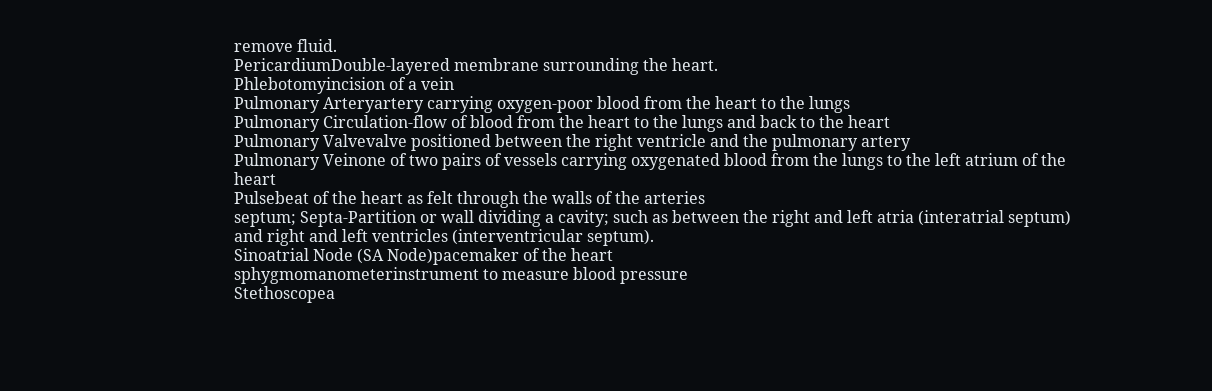remove fluid.
PericardiumDouble-layered membrane surrounding the heart.
Phlebotomyincision of a vein
Pulmonary Arteryartery carrying oxygen-poor blood from the heart to the lungs
Pulmonary Circulation-flow of blood from the heart to the lungs and back to the heart
Pulmonary Valvevalve positioned between the right ventricle and the pulmonary artery
Pulmonary Veinone of two pairs of vessels carrying oxygenated blood from the lungs to the left atrium of the heart
Pulsebeat of the heart as felt through the walls of the arteries
septum; Septa-Partition or wall dividing a cavity; such as between the right and left atria (interatrial septum) and right and left ventricles (interventricular septum).
Sinoatrial Node (SA Node)pacemaker of the heart
sphygmomanometerinstrument to measure blood pressure
Stethoscopea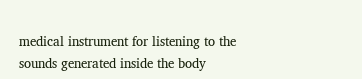medical instrument for listening to the sounds generated inside the body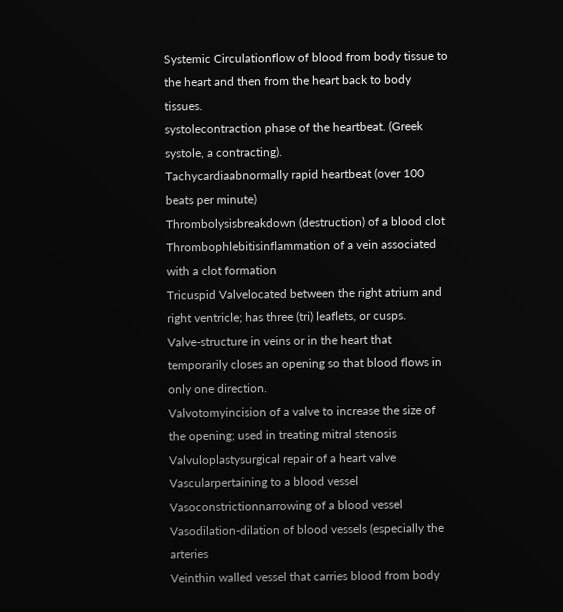Systemic Circulationflow of blood from body tissue to the heart and then from the heart back to body tissues.
systolecontraction phase of the heartbeat. (Greek systole, a contracting).
Tachycardiaabnormally rapid heartbeat (over 100 beats per minute)
Thrombolysisbreakdown (destruction) of a blood clot
Thrombophlebitisinflammation of a vein associated with a clot formation
Tricuspid Valvelocated between the right atrium and right ventricle; has three (tri) leaflets, or cusps.
Valve-structure in veins or in the heart that temporarily closes an opening so that blood flows in only one direction.
Valvotomyincision of a valve to increase the size of the opening; used in treating mitral stenosis
Valvuloplastysurgical repair of a heart valve
Vascularpertaining to a blood vessel
Vasoconstrictionnarrowing of a blood vessel
Vasodilation-dilation of blood vessels (especially the arteries
Veinthin walled vessel that carries blood from body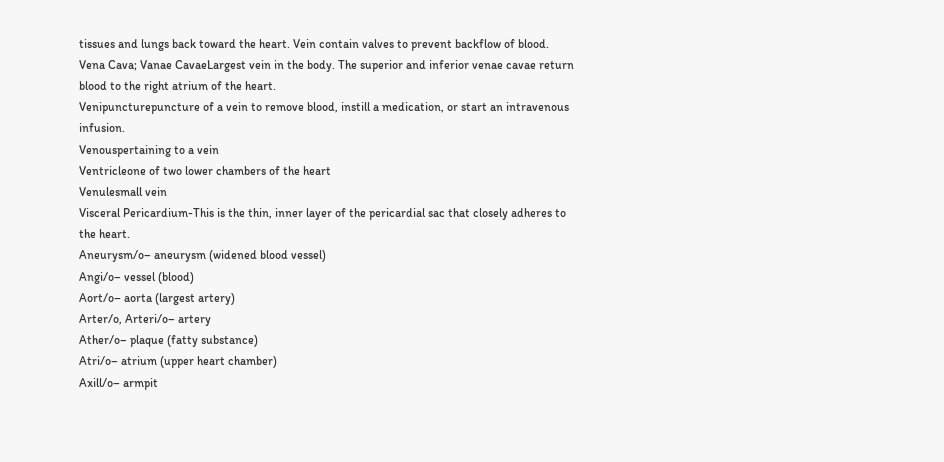tissues and lungs back toward the heart. Vein contain valves to prevent backflow of blood.
Vena Cava; Vanae CavaeLargest vein in the body. The superior and inferior venae cavae return blood to the right atrium of the heart.
Venipuncturepuncture of a vein to remove blood, instill a medication, or start an intravenous infusion.
Venouspertaining to a vein
Ventricleone of two lower chambers of the heart
Venulesmall vein
Visceral Pericardium-This is the thin, inner layer of the pericardial sac that closely adheres to the heart.
Aneurysm/o– aneurysm (widened blood vessel)
Angi/o– vessel (blood)
Aort/o– aorta (largest artery)
Arter/o, Arteri/o– artery
Ather/o– plaque (fatty substance)
Atri/o– atrium (upper heart chamber)
Axill/o– armpit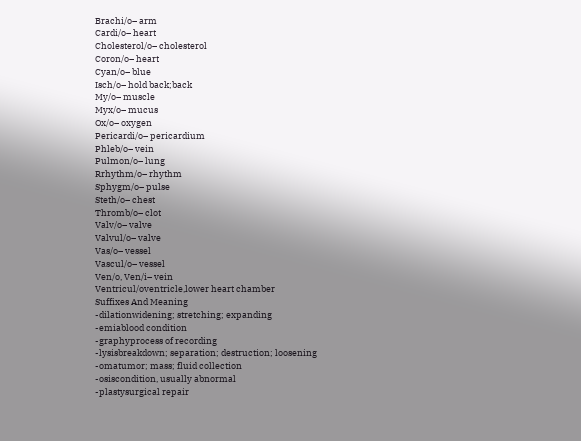Brachi/o– arm
Cardi/o– heart
Cholesterol/o– cholesterol
Coron/o– heart
Cyan/o– blue
Isch/o– hold back;back
My/o– muscle
Myx/o– mucus
Ox/o– oxygen
Pericardi/o– pericardium
Phleb/o– vein
Pulmon/o– lung
Rrhythm/o– rhythm
Sphygm/o– pulse
Steth/o– chest
Thromb/o– clot
Valv/o– valve
Valvul/o– valve
Vas/o– vessel
Vascul/o– vessel
Ven/o, Ven/i– vein
Ventricul/oventricle,lower heart chamber
Suffixes And Meaning
-dilationwidening; stretching; expanding
-emiablood condition
-graphyprocess of recording
-lysisbreakdown; separation; destruction; loosening
-omatumor; mass; fluid collection
-osiscondition, usually abnormal
-plastysurgical repair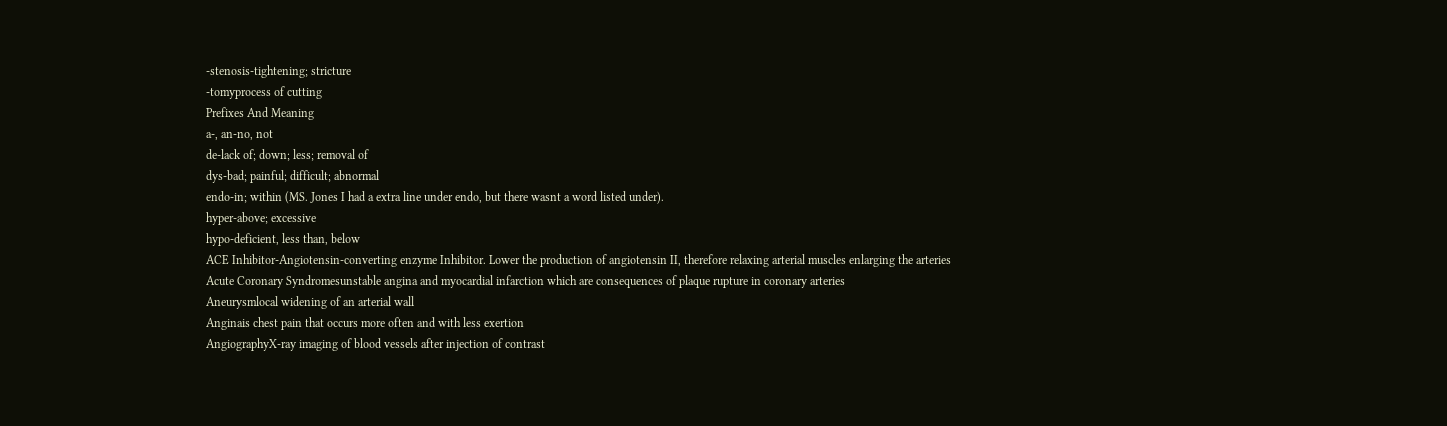-stenosis-tightening; stricture
-tomyprocess of cutting
Prefixes And Meaning
a-, an-no, not
de-lack of; down; less; removal of
dys-bad; painful; difficult; abnormal
endo-in; within (MS. Jones I had a extra line under endo, but there wasnt a word listed under).
hyper-above; excessive
hypo-deficient, less than, below
ACE Inhibitor-Angiotensin-converting enzyme Inhibitor. Lower the production of angiotensin II, therefore relaxing arterial muscles enlarging the arteries
Acute Coronary Syndromesunstable angina and myocardial infarction which are consequences of plaque rupture in coronary arteries
Aneurysmlocal widening of an arterial wall
Anginais chest pain that occurs more often and with less exertion
AngiographyX-ray imaging of blood vessels after injection of contrast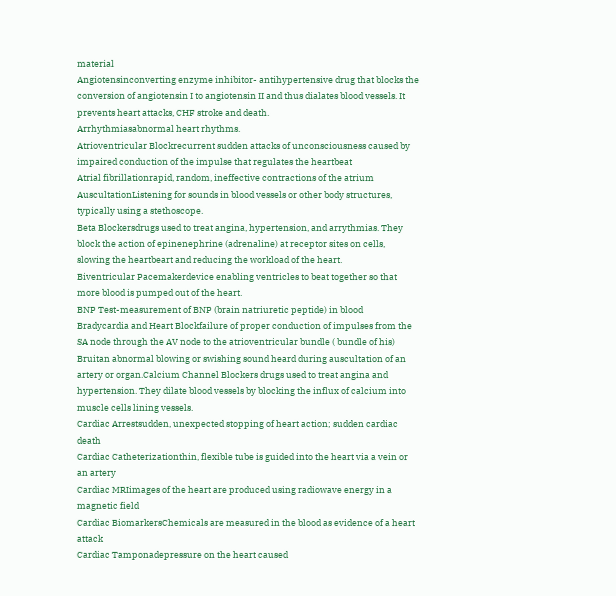material
Angiotensinconverting enzyme inhibitor- antihypertensive drug that blocks the conversion of angiotensin I to angiotensin II and thus dialates blood vessels. It prevents heart attacks, CHF stroke and death.
Arrhythmiasabnormal heart rhythms.
Atrioventricular Blockrecurrent sudden attacks of unconsciousness caused by impaired conduction of the impulse that regulates the heartbeat
Atrial fibrillationrapid, random, ineffective contractions of the atrium
AuscultationListening for sounds in blood vessels or other body structures, typically using a stethoscope.
Beta Blockersdrugs used to treat angina, hypertension, and arrythmias. They block the action of epinenephrine (adrenaline) at receptor sites on cells, slowing the heartbeart and reducing the workload of the heart.
Biventricular Pacemakerdevice enabling ventricles to beat together so that more blood is pumped out of the heart.
BNP Test-measurement of BNP (brain natriuretic peptide) in blood
Bradycardia and Heart Blockfailure of proper conduction of impulses from the SA node through the AV node to the atrioventricular bundle ( bundle of his)
Bruitan abnormal blowing or swishing sound heard during auscultation of an artery or organ.Calcium Channel Blockers drugs used to treat angina and hypertension. They dilate blood vessels by blocking the influx of calcium into muscle cells lining vessels.
Cardiac Arrestsudden, unexpected stopping of heart action; sudden cardiac death
Cardiac Catheterizationthin, flexible tube is guided into the heart via a vein or an artery
Cardiac MRIimages of the heart are produced using radiowave energy in a magnetic field
Cardiac BiomarkersChemicals are measured in the blood as evidence of a heart attack
Cardiac Tamponadepressure on the heart caused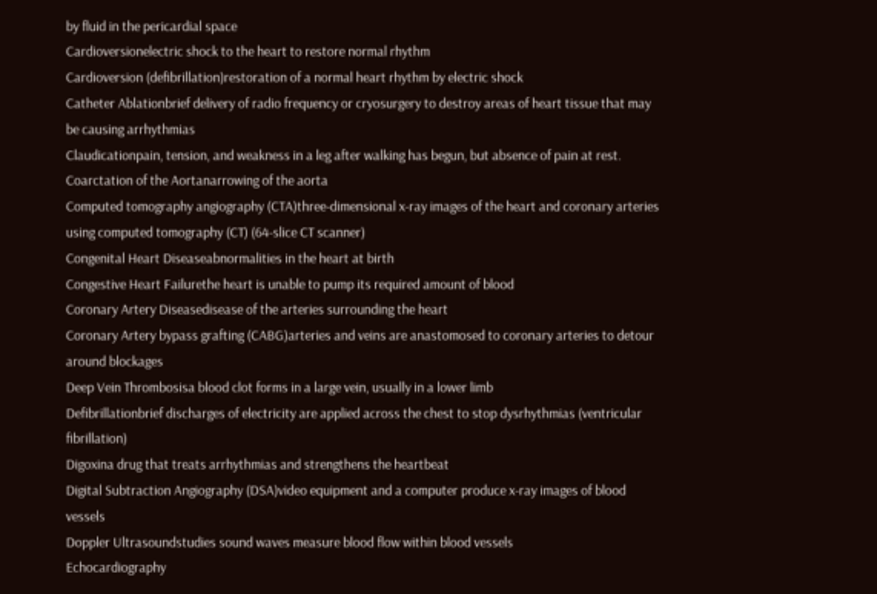by fluid in the pericardial space
Cardioversionelectric shock to the heart to restore normal rhythm
Cardioversion (defibrillation)restoration of a normal heart rhythm by electric shock
Catheter Ablationbrief delivery of radio frequency or cryosurgery to destroy areas of heart tissue that may be causing arrhythmias
Claudicationpain, tension, and weakness in a leg after walking has begun, but absence of pain at rest.
Coarctation of the Aortanarrowing of the aorta
Computed tomography angiography (CTA)three-dimensional x-ray images of the heart and coronary arteries using computed tomography (CT) (64-slice CT scanner)
Congenital Heart Diseaseabnormalities in the heart at birth
Congestive Heart Failurethe heart is unable to pump its required amount of blood
Coronary Artery Diseasedisease of the arteries surrounding the heart
Coronary Artery bypass grafting (CABG)arteries and veins are anastomosed to coronary arteries to detour around blockages
Deep Vein Thrombosisa blood clot forms in a large vein, usually in a lower limb
Defibrillationbrief discharges of electricity are applied across the chest to stop dysrhythmias (ventricular fibrillation)
Digoxina drug that treats arrhythmias and strengthens the heartbeat
Digital Subtraction Angiography (DSA)video equipment and a computer produce x-ray images of blood vessels
Doppler Ultrasoundstudies sound waves measure blood flow within blood vessels
Echocardiography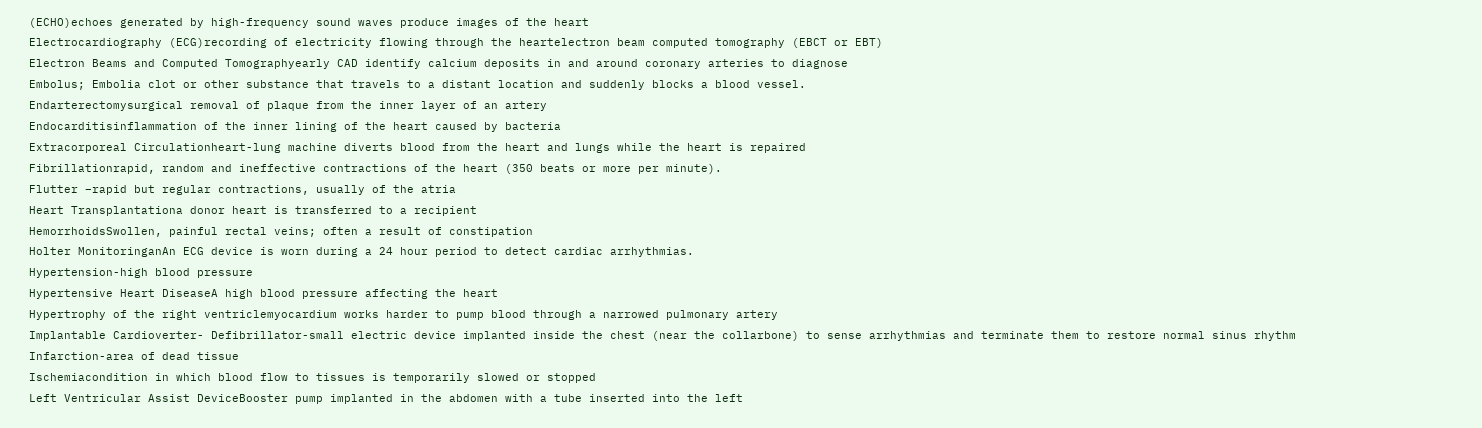(ECHO)echoes generated by high-frequency sound waves produce images of the heart
Electrocardiography (ECG)recording of electricity flowing through the heartelectron beam computed tomography (EBCT or EBT)
Electron Beams and Computed Tomographyearly CAD identify calcium deposits in and around coronary arteries to diagnose
Embolus; Embolia clot or other substance that travels to a distant location and suddenly blocks a blood vessel.
Endarterectomysurgical removal of plaque from the inner layer of an artery
Endocarditisinflammation of the inner lining of the heart caused by bacteria
Extracorporeal Circulationheart-lung machine diverts blood from the heart and lungs while the heart is repaired
Fibrillationrapid, random and ineffective contractions of the heart (350 beats or more per minute).
Flutter –rapid but regular contractions, usually of the atria
Heart Transplantationa donor heart is transferred to a recipient
HemorrhoidsSwollen, painful rectal veins; often a result of constipation
Holter MonitoringanAn ECG device is worn during a 24 hour period to detect cardiac arrhythmias.
Hypertension-high blood pressure
Hypertensive Heart DiseaseA high blood pressure affecting the heart
Hypertrophy of the right ventriclemyocardium works harder to pump blood through a narrowed pulmonary artery
Implantable Cardioverter- Defibrillator-small electric device implanted inside the chest (near the collarbone) to sense arrhythmias and terminate them to restore normal sinus rhythm
Infarction-area of dead tissue
Ischemiacondition in which blood flow to tissues is temporarily slowed or stopped
Left Ventricular Assist DeviceBooster pump implanted in the abdomen with a tube inserted into the left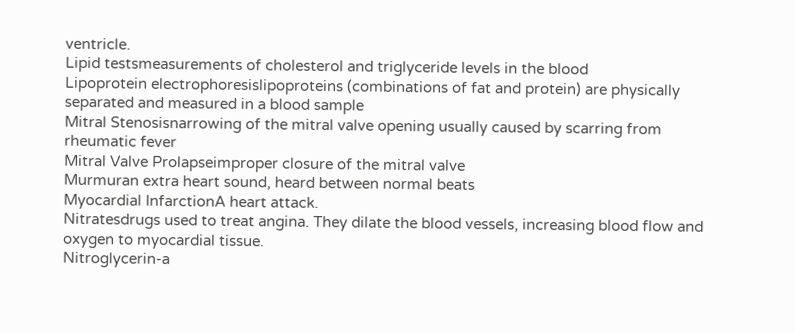ventricle.
Lipid testsmeasurements of cholesterol and triglyceride levels in the blood
Lipoprotein electrophoresislipoproteins (combinations of fat and protein) are physically separated and measured in a blood sample
Mitral Stenosisnarrowing of the mitral valve opening usually caused by scarring from rheumatic fever
Mitral Valve Prolapseimproper closure of the mitral valve
Murmuran extra heart sound, heard between normal beats
Myocardial InfarctionA heart attack.
Nitratesdrugs used to treat angina. They dilate the blood vessels, increasing blood flow and oxygen to myocardial tissue.
Nitroglycerin-a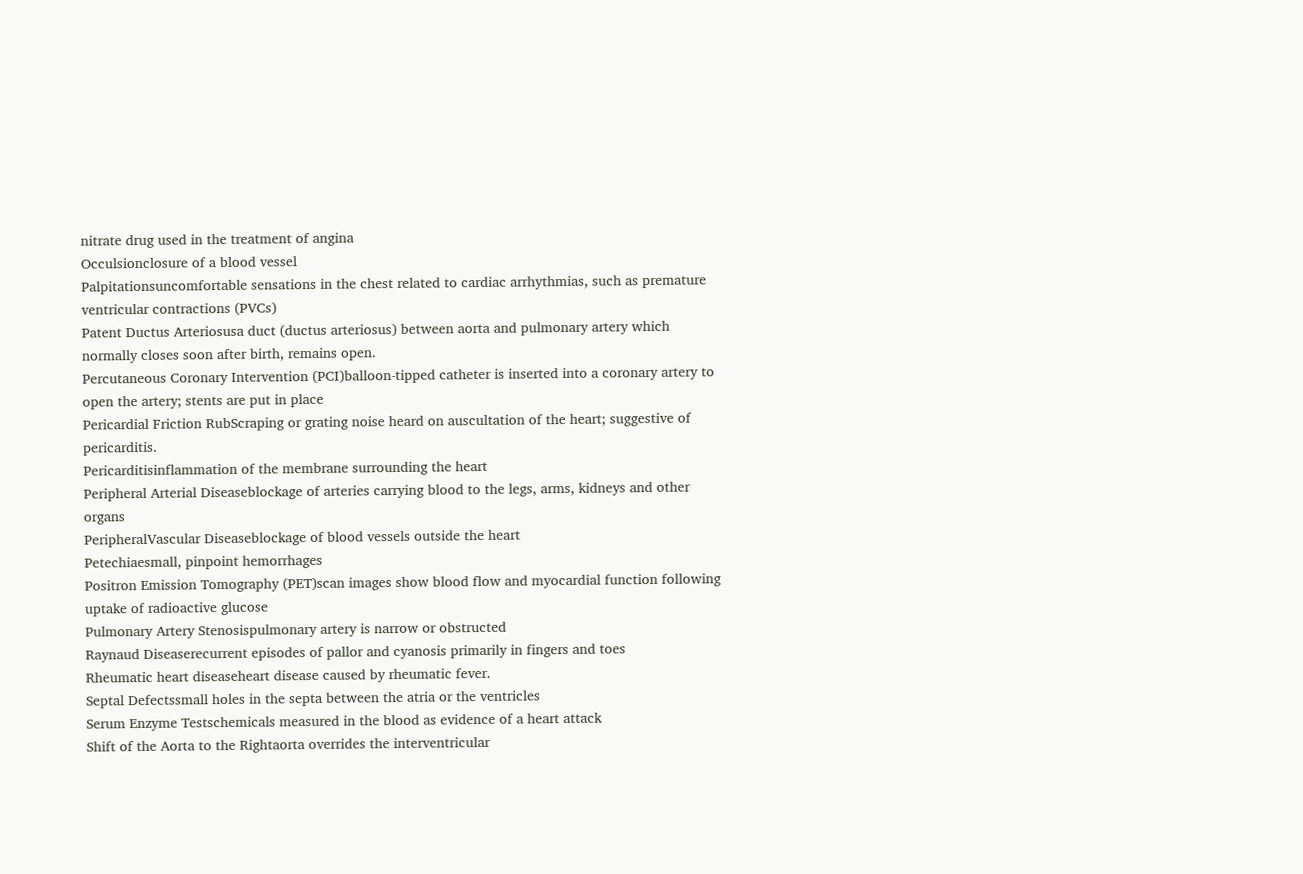nitrate drug used in the treatment of angina
Occulsionclosure of a blood vessel
Palpitationsuncomfortable sensations in the chest related to cardiac arrhythmias, such as premature ventricular contractions (PVCs)
Patent Ductus Arteriosusa duct (ductus arteriosus) between aorta and pulmonary artery which normally closes soon after birth, remains open.
Percutaneous Coronary Intervention (PCI)balloon-tipped catheter is inserted into a coronary artery to open the artery; stents are put in place
Pericardial Friction RubScraping or grating noise heard on auscultation of the heart; suggestive of pericarditis.
Pericarditisinflammation of the membrane surrounding the heart
Peripheral Arterial Diseaseblockage of arteries carrying blood to the legs, arms, kidneys and other organs
PeripheralVascular Diseaseblockage of blood vessels outside the heart
Petechiaesmall, pinpoint hemorrhages
Positron Emission Tomography (PET)scan images show blood flow and myocardial function following uptake of radioactive glucose
Pulmonary Artery Stenosispulmonary artery is narrow or obstructed
Raynaud Diseaserecurrent episodes of pallor and cyanosis primarily in fingers and toes
Rheumatic heart diseaseheart disease caused by rheumatic fever.
Septal Defectssmall holes in the septa between the atria or the ventricles
Serum Enzyme Testschemicals measured in the blood as evidence of a heart attack
Shift of the Aorta to the Rightaorta overrides the interventricular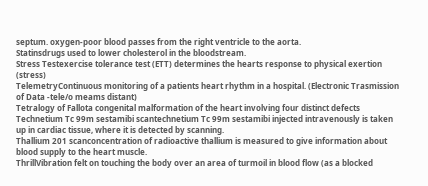septum. oxygen-poor blood passes from the right ventricle to the aorta.
Statinsdrugs used to lower cholesterol in the bloodstream.
Stress Testexercise tolerance test (ETT) determines the hearts response to physical exertion (stress)
TelemetryContinuous monitoring of a patients heart rhythm in a hospital. (Electronic Trasmission of Data -tele/o meams distant)
Tetralogy of Fallota congenital malformation of the heart involving four distinct defects
Technetium Tc 99m sestamibi scantechnetium Tc 99m sestamibi injected intravenously is taken up in cardiac tissue, where it is detected by scanning.
Thallium 201 scanconcentration of radioactive thallium is measured to give information about blood supply to the heart muscle.
ThrillVibration felt on touching the body over an area of turmoil in blood flow (as a blocked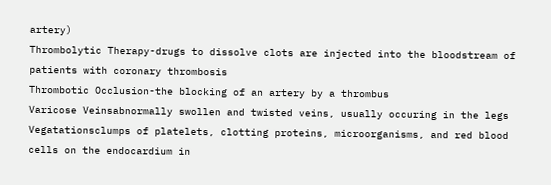artery)
Thrombolytic Therapy-drugs to dissolve clots are injected into the bloodstream of patients with coronary thrombosis
Thrombotic Occlusion-the blocking of an artery by a thrombus
Varicose Veinsabnormally swollen and twisted veins, usually occuring in the legs
Vegatationsclumps of platelets, clotting proteins, microorganisms, and red blood cells on the endocardium in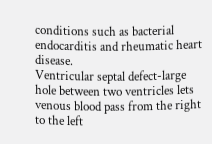conditions such as bacterial endocarditis and rheumatic heart disease.
Ventricular septal defect-large hole between two ventricles lets venous blood pass from the right to the left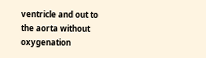ventricle and out to the aorta without oxygenation